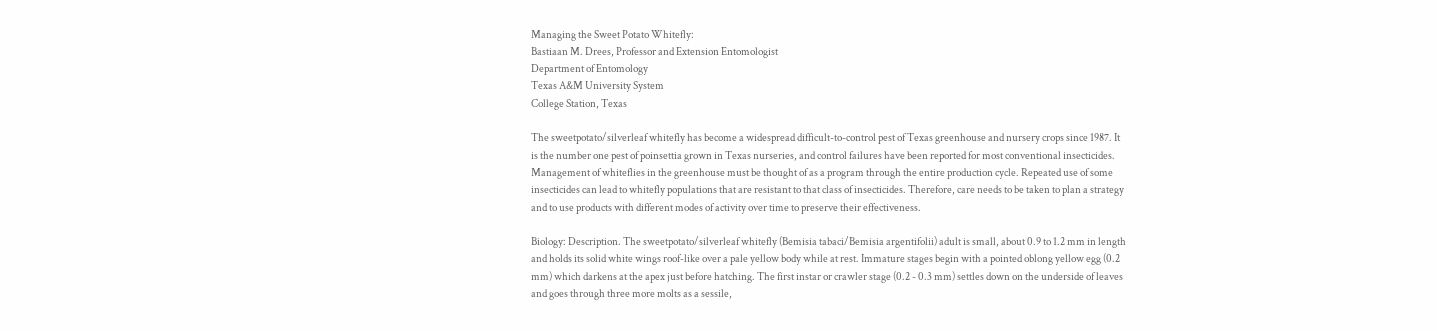Managing the Sweet Potato Whitefly:
Bastiaan M. Drees, Professor and Extension Entomologist
Department of Entomology
Texas A&M University System
College Station, Texas

The sweetpotato/silverleaf whitefly has become a widespread difficult-to-control pest of Texas greenhouse and nursery crops since 1987. It is the number one pest of poinsettia grown in Texas nurseries, and control failures have been reported for most conventional insecticides. Management of whiteflies in the greenhouse must be thought of as a program through the entire production cycle. Repeated use of some insecticides can lead to whitefly populations that are resistant to that class of insecticides. Therefore, care needs to be taken to plan a strategy and to use products with different modes of activity over time to preserve their effectiveness.

Biology: Description. The sweetpotato/silverleaf whitefly (Bemisia tabaci/Bemisia argentifolii) adult is small, about 0.9 to 1.2 mm in length and holds its solid white wings roof-like over a pale yellow body while at rest. Immature stages begin with a pointed oblong yellow egg (0.2 mm) which darkens at the apex just before hatching. The first instar or crawler stage (0.2 - 0.3 mm) settles down on the underside of leaves and goes through three more molts as a sessile,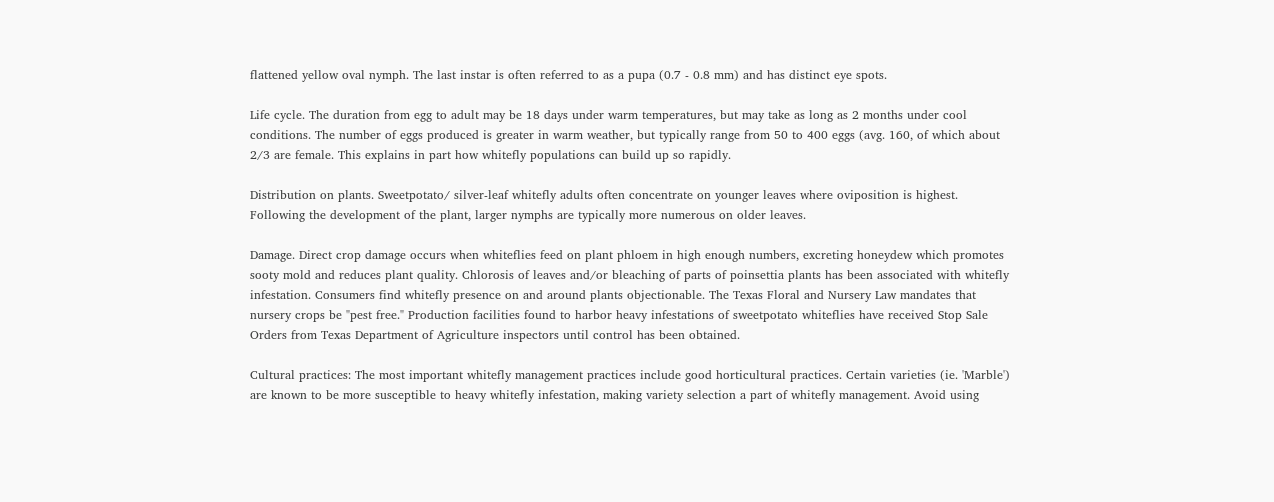flattened yellow oval nymph. The last instar is often referred to as a pupa (0.7 - 0.8 mm) and has distinct eye spots.

Life cycle. The duration from egg to adult may be 18 days under warm temperatures, but may take as long as 2 months under cool conditions. The number of eggs produced is greater in warm weather, but typically range from 50 to 400 eggs (avg. 160, of which about 2/3 are female. This explains in part how whitefly populations can build up so rapidly.

Distribution on plants. Sweetpotato/ silver-leaf whitefly adults often concentrate on younger leaves where oviposition is highest. Following the development of the plant, larger nymphs are typically more numerous on older leaves.

Damage. Direct crop damage occurs when whiteflies feed on plant phloem in high enough numbers, excreting honeydew which promotes sooty mold and reduces plant quality. Chlorosis of leaves and/or bleaching of parts of poinsettia plants has been associated with whitefly infestation. Consumers find whitefly presence on and around plants objectionable. The Texas Floral and Nursery Law mandates that nursery crops be "pest free." Production facilities found to harbor heavy infestations of sweetpotato whiteflies have received Stop Sale Orders from Texas Department of Agriculture inspectors until control has been obtained.

Cultural practices: The most important whitefly management practices include good horticultural practices. Certain varieties (ie. 'Marble') are known to be more susceptible to heavy whitefly infestation, making variety selection a part of whitefly management. Avoid using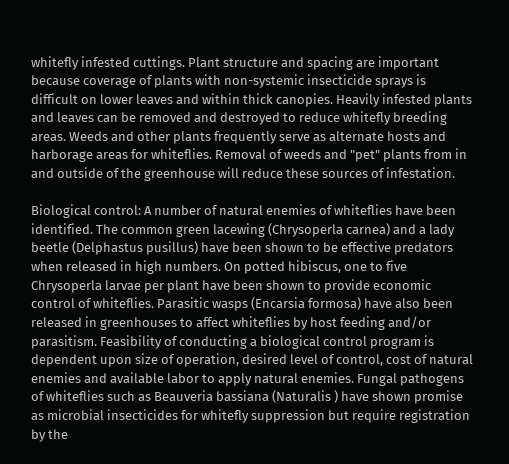whitefly infested cuttings. Plant structure and spacing are important because coverage of plants with non-systemic insecticide sprays is difficult on lower leaves and within thick canopies. Heavily infested plants and leaves can be removed and destroyed to reduce whitefly breeding areas. Weeds and other plants frequently serve as alternate hosts and harborage areas for whiteflies. Removal of weeds and "pet" plants from in and outside of the greenhouse will reduce these sources of infestation.

Biological control: A number of natural enemies of whiteflies have been identified. The common green lacewing (Chrysoperla carnea) and a lady beetle (Delphastus pusillus) have been shown to be effective predators when released in high numbers. On potted hibiscus, one to five Chrysoperla larvae per plant have been shown to provide economic control of whiteflies. Parasitic wasps (Encarsia formosa) have also been released in greenhouses to affect whiteflies by host feeding and/or parasitism. Feasibility of conducting a biological control program is dependent upon size of operation, desired level of control, cost of natural enemies and available labor to apply natural enemies. Fungal pathogens of whiteflies such as Beauveria bassiana (Naturalis ) have shown promise as microbial insecticides for whitefly suppression but require registration by the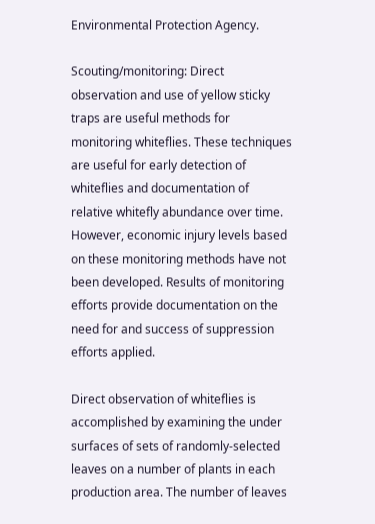Environmental Protection Agency.

Scouting/monitoring: Direct observation and use of yellow sticky traps are useful methods for monitoring whiteflies. These techniques are useful for early detection of whiteflies and documentation of relative whitefly abundance over time. However, economic injury levels based on these monitoring methods have not been developed. Results of monitoring efforts provide documentation on the need for and success of suppression efforts applied.

Direct observation of whiteflies is accomplished by examining the under surfaces of sets of randomly-selected leaves on a number of plants in each production area. The number of leaves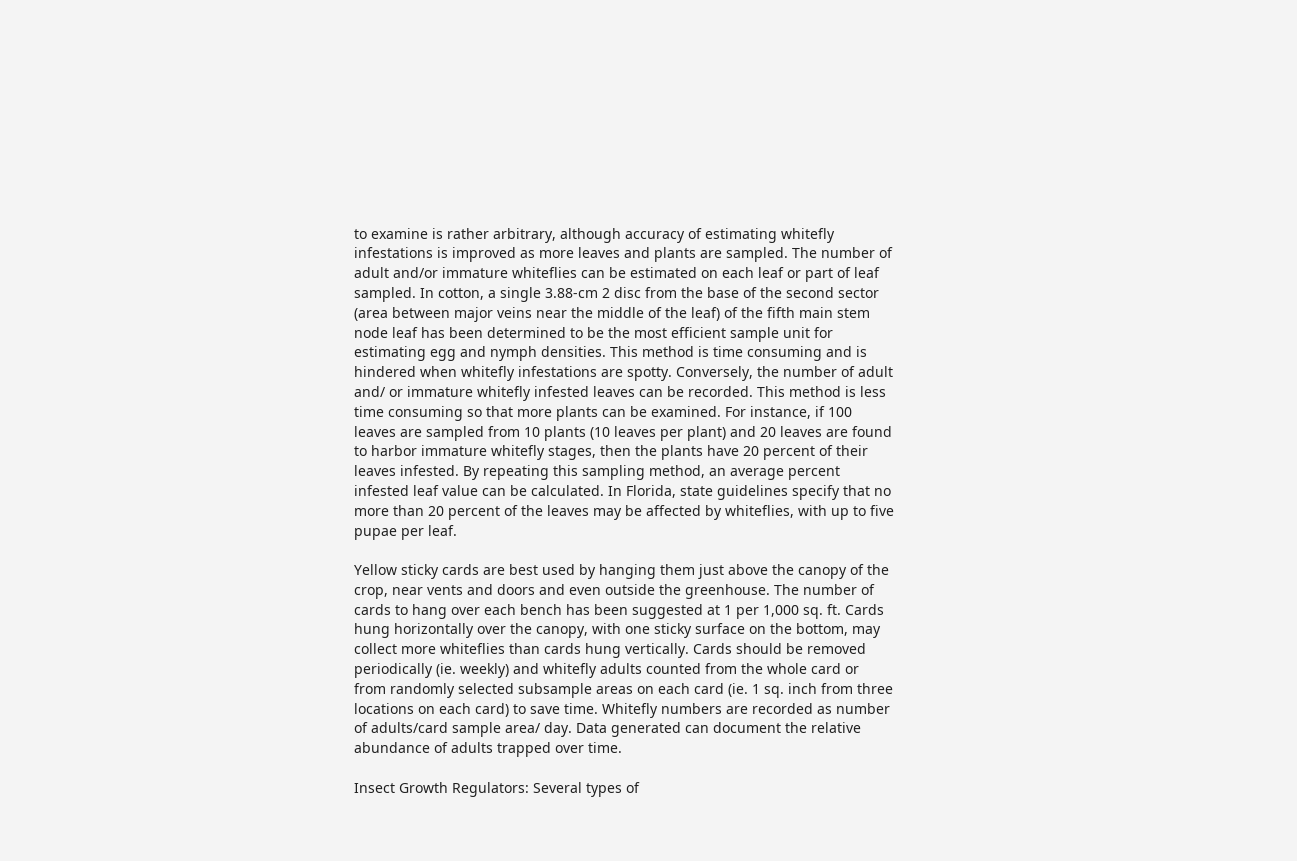to examine is rather arbitrary, although accuracy of estimating whitefly infestations is improved as more leaves and plants are sampled. The number of adult and/or immature whiteflies can be estimated on each leaf or part of leaf sampled. In cotton, a single 3.88-cm 2 disc from the base of the second sector (area between major veins near the middle of the leaf) of the fifth main stem node leaf has been determined to be the most efficient sample unit for estimating egg and nymph densities. This method is time consuming and is hindered when whitefly infestations are spotty. Conversely, the number of adult and/ or immature whitefly infested leaves can be recorded. This method is less time consuming so that more plants can be examined. For instance, if 100 leaves are sampled from 10 plants (10 leaves per plant) and 20 leaves are found to harbor immature whitefly stages, then the plants have 20 percent of their leaves infested. By repeating this sampling method, an average percent infested leaf value can be calculated. In Florida, state guidelines specify that no more than 20 percent of the leaves may be affected by whiteflies, with up to five pupae per leaf.

Yellow sticky cards are best used by hanging them just above the canopy of the crop, near vents and doors and even outside the greenhouse. The number of cards to hang over each bench has been suggested at 1 per 1,000 sq. ft. Cards hung horizontally over the canopy, with one sticky surface on the bottom, may collect more whiteflies than cards hung vertically. Cards should be removed periodically (ie. weekly) and whitefly adults counted from the whole card or from randomly selected subsample areas on each card (ie. 1 sq. inch from three locations on each card) to save time. Whitefly numbers are recorded as number of adults/card sample area/ day. Data generated can document the relative abundance of adults trapped over time.

Insect Growth Regulators: Several types of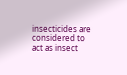insecticides are considered to act as insect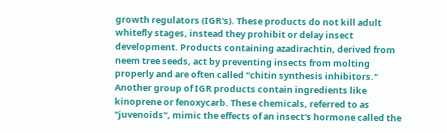growth regulators (IGR's). These products do not kill adult whitefly stages, instead they prohibit or delay insect development. Products containing azadirachtin, derived from neem tree seeds, act by preventing insects from molting properly and are often called "chitin synthesis inhibitors." Another group of IGR products contain ingredients like kinoprene or fenoxycarb. These chemicals, referred to as "juvenoids", mimic the effects of an insect's hormone called the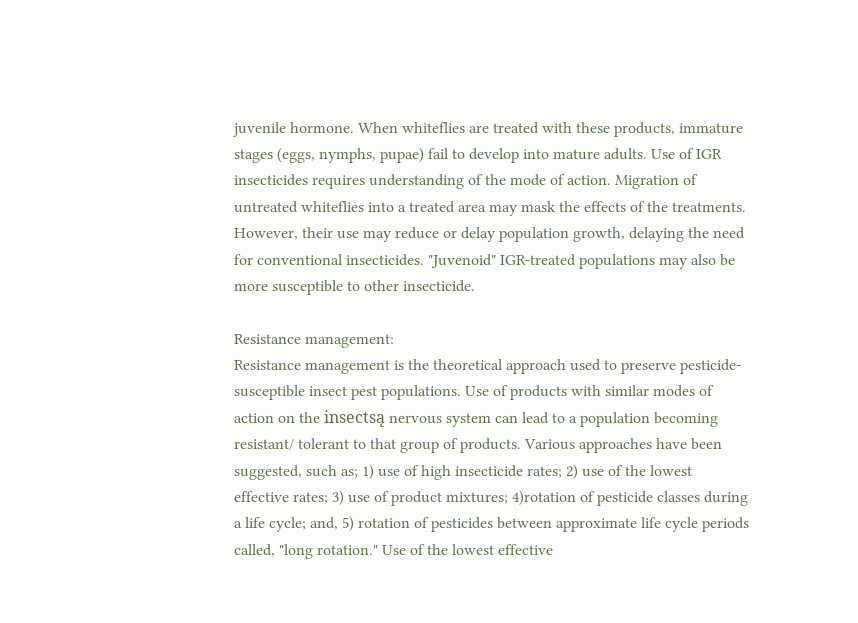juvenile hormone. When whiteflies are treated with these products, immature stages (eggs, nymphs, pupae) fail to develop into mature adults. Use of IGR insecticides requires understanding of the mode of action. Migration of untreated whiteflies into a treated area may mask the effects of the treatments. However, their use may reduce or delay population growth, delaying the need for conventional insecticides. "Juvenoid" IGR-treated populations may also be more susceptible to other insecticide.

Resistance management:
Resistance management is the theoretical approach used to preserve pesticide-susceptible insect pest populations. Use of products with similar modes of action on the insectsą nervous system can lead to a population becoming resistant/ tolerant to that group of products. Various approaches have been suggested, such as; 1) use of high insecticide rates; 2) use of the lowest effective rates; 3) use of product mixtures; 4)rotation of pesticide classes during a life cycle; and, 5) rotation of pesticides between approximate life cycle periods called, "long rotation." Use of the lowest effective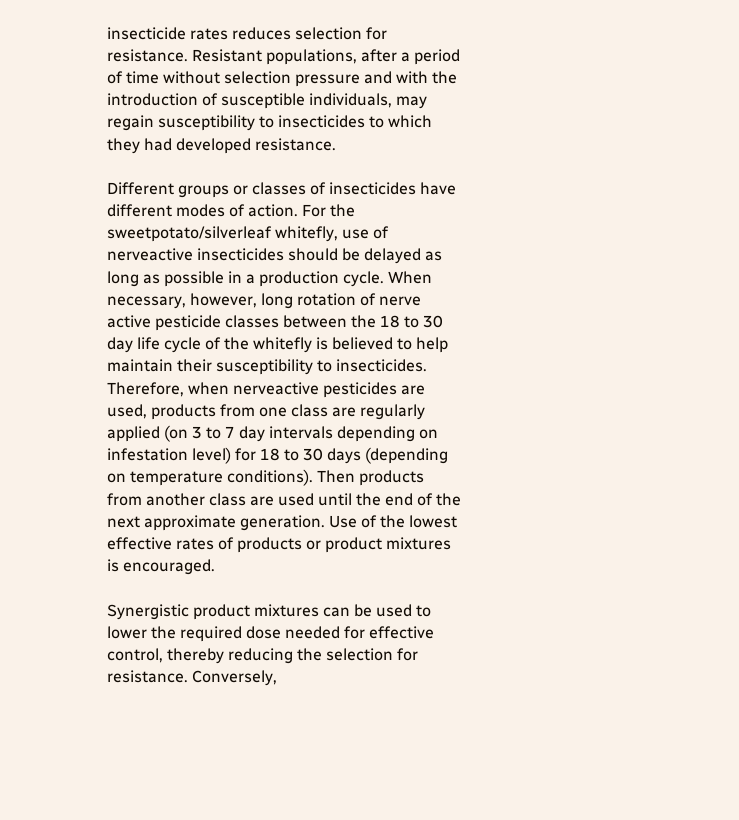insecticide rates reduces selection for resistance. Resistant populations, after a period of time without selection pressure and with the introduction of susceptible individuals, may regain susceptibility to insecticides to which they had developed resistance.

Different groups or classes of insecticides have different modes of action. For the sweetpotato/silverleaf whitefly, use of nerveactive insecticides should be delayed as long as possible in a production cycle. When necessary, however, long rotation of nerve active pesticide classes between the 18 to 30 day life cycle of the whitefly is believed to help maintain their susceptibility to insecticides. Therefore, when nerveactive pesticides are used, products from one class are regularly applied (on 3 to 7 day intervals depending on infestation level) for 18 to 30 days (depending on temperature conditions). Then products from another class are used until the end of the next approximate generation. Use of the lowest effective rates of products or product mixtures is encouraged.

Synergistic product mixtures can be used to lower the required dose needed for effective control, thereby reducing the selection for resistance. Conversely,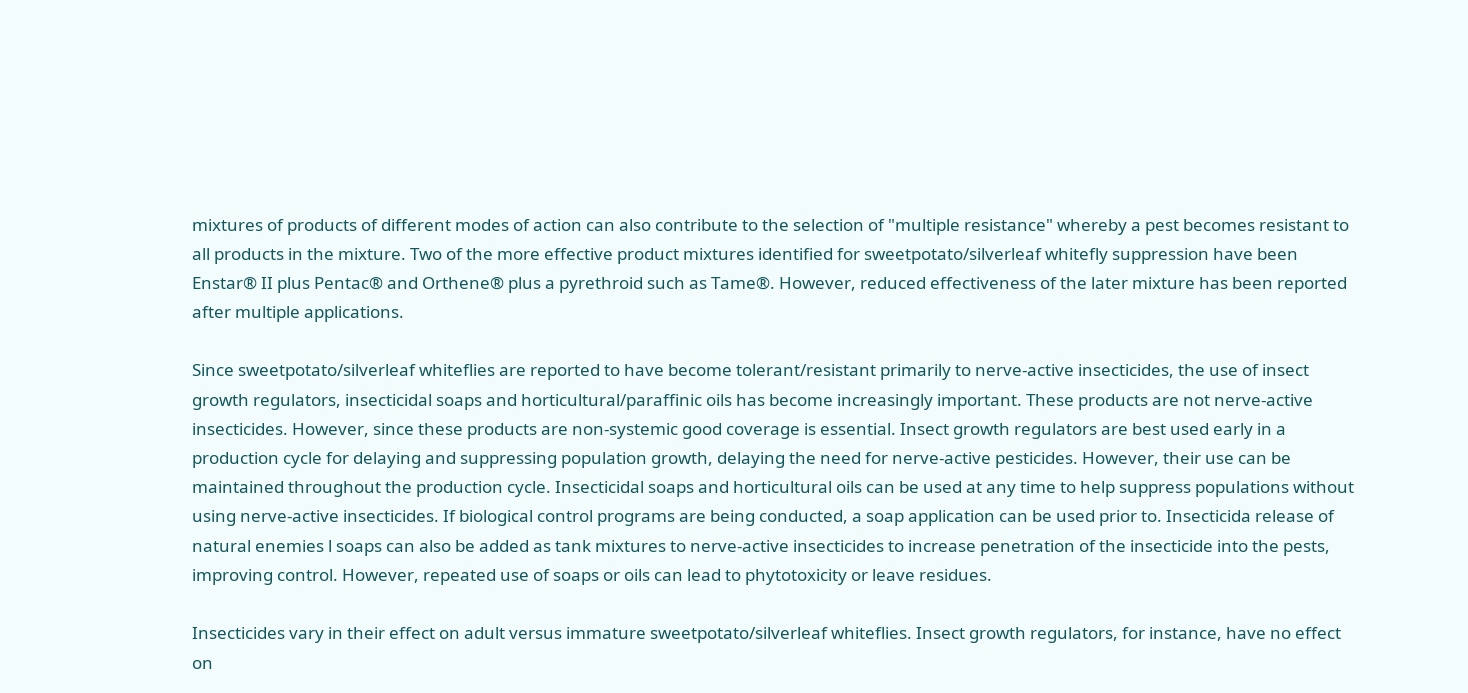mixtures of products of different modes of action can also contribute to the selection of "multiple resistance" whereby a pest becomes resistant to all products in the mixture. Two of the more effective product mixtures identified for sweetpotato/silverleaf whitefly suppression have been Enstar® II plus Pentac® and Orthene® plus a pyrethroid such as Tame®. However, reduced effectiveness of the later mixture has been reported after multiple applications.

Since sweetpotato/silverleaf whiteflies are reported to have become tolerant/resistant primarily to nerve-active insecticides, the use of insect growth regulators, insecticidal soaps and horticultural/paraffinic oils has become increasingly important. These products are not nerve-active insecticides. However, since these products are non-systemic good coverage is essential. Insect growth regulators are best used early in a production cycle for delaying and suppressing population growth, delaying the need for nerve-active pesticides. However, their use can be maintained throughout the production cycle. Insecticidal soaps and horticultural oils can be used at any time to help suppress populations without using nerve-active insecticides. If biological control programs are being conducted, a soap application can be used prior to. Insecticida release of natural enemies l soaps can also be added as tank mixtures to nerve-active insecticides to increase penetration of the insecticide into the pests, improving control. However, repeated use of soaps or oils can lead to phytotoxicity or leave residues.

Insecticides vary in their effect on adult versus immature sweetpotato/silverleaf whiteflies. Insect growth regulators, for instance, have no effect on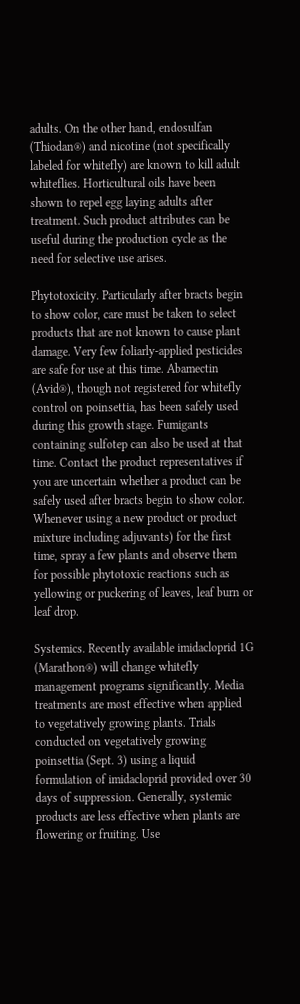adults. On the other hand, endosulfan (Thiodan®) and nicotine (not specifically labeled for whitefly) are known to kill adult whiteflies. Horticultural oils have been shown to repel egg laying adults after treatment. Such product attributes can be useful during the production cycle as the need for selective use arises.

Phytotoxicity. Particularly after bracts begin to show color, care must be taken to select products that are not known to cause plant damage. Very few foliarly-applied pesticides are safe for use at this time. Abamectin (Avid®), though not registered for whitefly control on poinsettia, has been safely used during this growth stage. Fumigants containing sulfotep can also be used at that time. Contact the product representatives if you are uncertain whether a product can be safely used after bracts begin to show color. Whenever using a new product or product mixture including adjuvants) for the first time, spray a few plants and observe them for possible phytotoxic reactions such as yellowing or puckering of leaves, leaf burn or leaf drop.

Systemics. Recently available imidacloprid 1G (Marathon®) will change whitefly management programs significantly. Media treatments are most effective when applied to vegetatively growing plants. Trials conducted on vegetatively growing poinsettia (Sept. 3) using a liquid formulation of imidacloprid provided over 30 days of suppression. Generally, systemic products are less effective when plants are flowering or fruiting. Use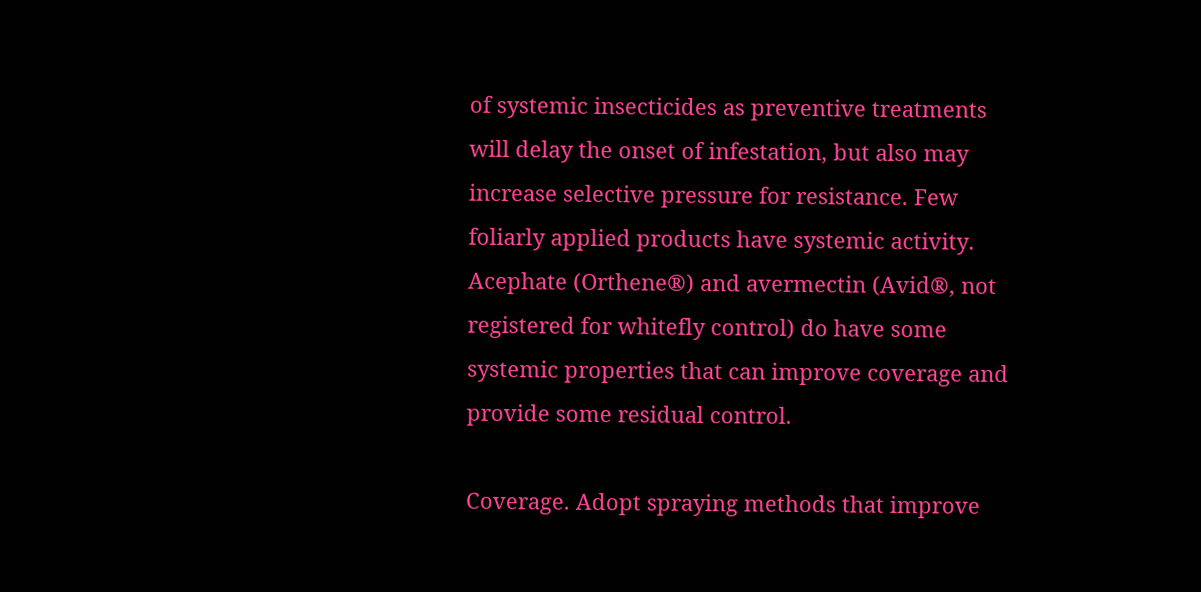of systemic insecticides as preventive treatments will delay the onset of infestation, but also may increase selective pressure for resistance. Few foliarly applied products have systemic activity. Acephate (Orthene®) and avermectin (Avid®, not registered for whitefly control) do have some systemic properties that can improve coverage and provide some residual control.

Coverage. Adopt spraying methods that improve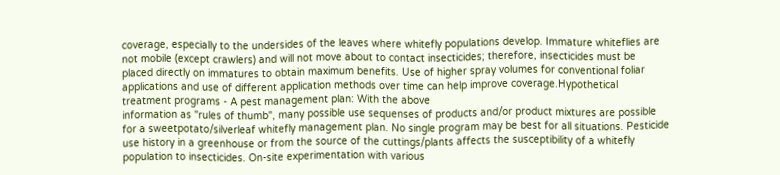coverage, especially to the undersides of the leaves where whitefly populations develop. Immature whiteflies are not mobile (except crawlers) and will not move about to contact insecticides; therefore, insecticides must be placed directly on immatures to obtain maximum benefits. Use of higher spray volumes for conventional foliar applications and use of different application methods over time can help improve coverage.Hypothetical treatment programs - A pest management plan: With the above
information as "rules of thumb", many possible use sequenses of products and/or product mixtures are possible for a sweetpotato/silverleaf whitefly management plan. No single program may be best for all situations. Pesticide use history in a greenhouse or from the source of the cuttings/plants affects the susceptibility of a whitefly population to insecticides. On-site experimentation with various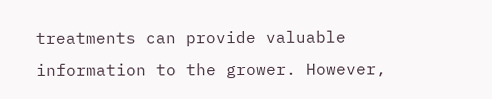treatments can provide valuable information to the grower. However,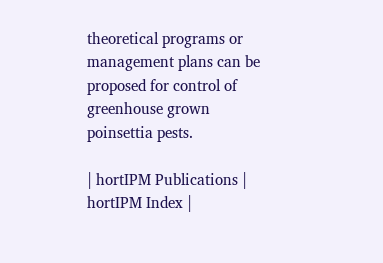theoretical programs or management plans can be proposed for control of greenhouse grown poinsettia pests.

| hortIPM Publications | hortIPM Index |